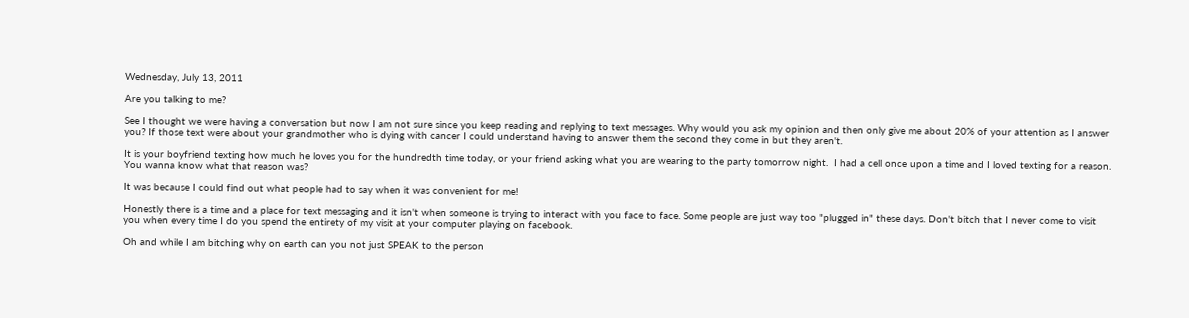Wednesday, July 13, 2011

Are you talking to me?

See I thought we were having a conversation but now I am not sure since you keep reading and replying to text messages. Why would you ask my opinion and then only give me about 20% of your attention as I answer you? If those text were about your grandmother who is dying with cancer I could understand having to answer them the second they come in but they aren't.

It is your boyfriend texting how much he loves you for the hundredth time today, or your friend asking what you are wearing to the party tomorrow night.  I had a cell once upon a time and I loved texting for a reason. You wanna know what that reason was?

It was because I could find out what people had to say when it was convenient for me!

Honestly there is a time and a place for text messaging and it isn't when someone is trying to interact with you face to face. Some people are just way too "plugged in" these days. Don't bitch that I never come to visit  you when every time I do you spend the entirety of my visit at your computer playing on facebook.

Oh and while I am bitching why on earth can you not just SPEAK to the person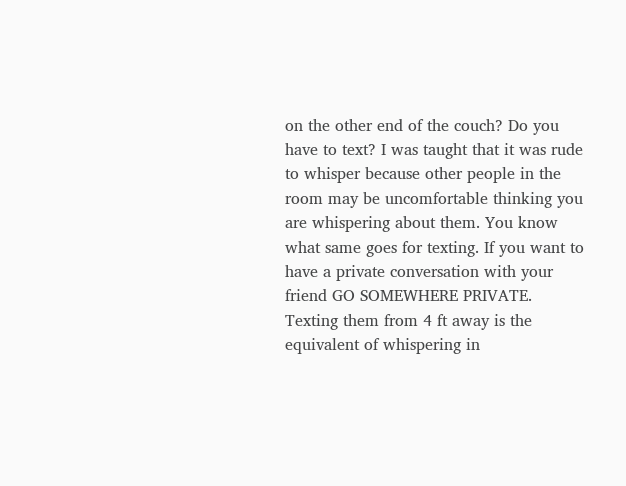on the other end of the couch? Do you have to text? I was taught that it was rude to whisper because other people in the room may be uncomfortable thinking you are whispering about them. You know what same goes for texting. If you want to have a private conversation with your friend GO SOMEWHERE PRIVATE. Texting them from 4 ft away is the equivalent of whispering in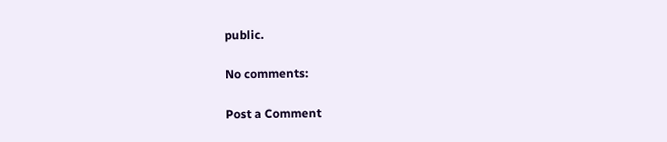public.

No comments:

Post a Comment